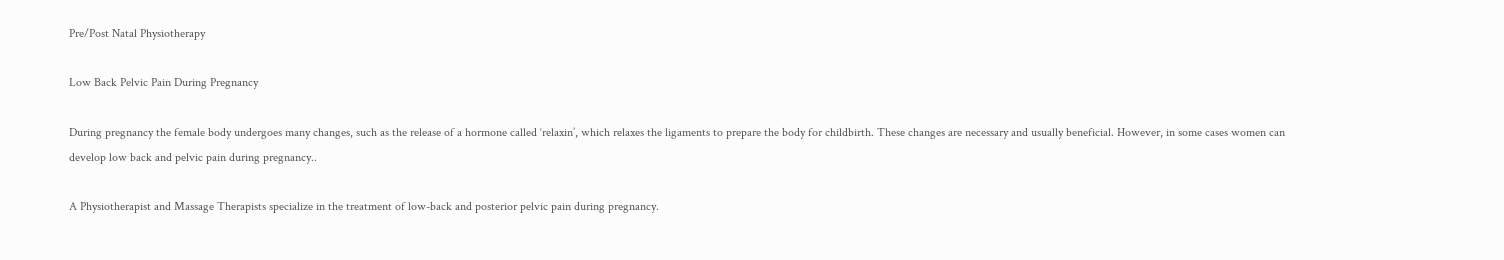Pre/Post Natal Physiotherapy

Low Back Pelvic Pain During Pregnancy

During pregnancy the female body undergoes many changes, such as the release of a hormone called ‘relaxin’, which relaxes the ligaments to prepare the body for childbirth. These changes are necessary and usually beneficial. However, in some cases women can develop low back and pelvic pain during pregnancy..

A Physiotherapist and Massage Therapists specialize in the treatment of low-back and posterior pelvic pain during pregnancy.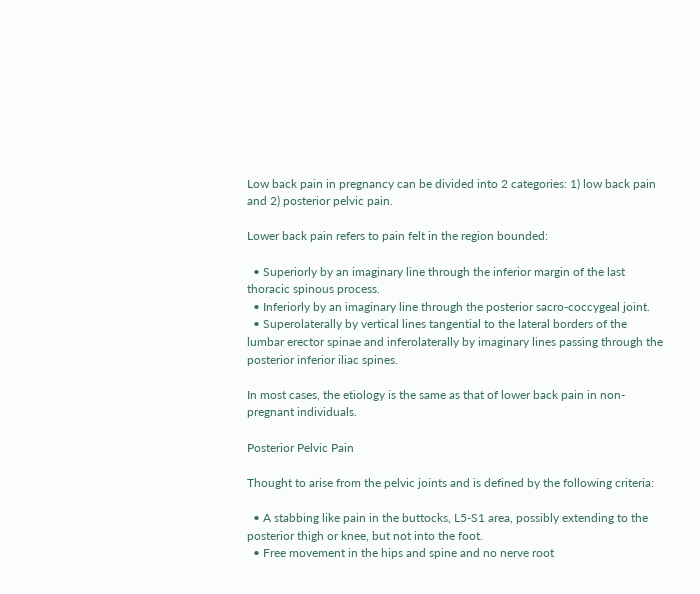Low back pain in pregnancy can be divided into 2 categories: 1) low back pain and 2) posterior pelvic pain.

Lower back pain refers to pain felt in the region bounded:

  • Superiorly by an imaginary line through the inferior margin of the last thoracic spinous process.
  • Inferiorly by an imaginary line through the posterior sacro-coccygeal joint.
  • Superolaterally by vertical lines tangential to the lateral borders of the lumbar erector spinae and inferolaterally by imaginary lines passing through the posterior inferior iliac spines.

In most cases, the etiology is the same as that of lower back pain in non-pregnant individuals.

Posterior Pelvic Pain

Thought to arise from the pelvic joints and is defined by the following criteria:

  • A stabbing like pain in the buttocks, L5-S1 area, possibly extending to the posterior thigh or knee, but not into the foot.
  • Free movement in the hips and spine and no nerve root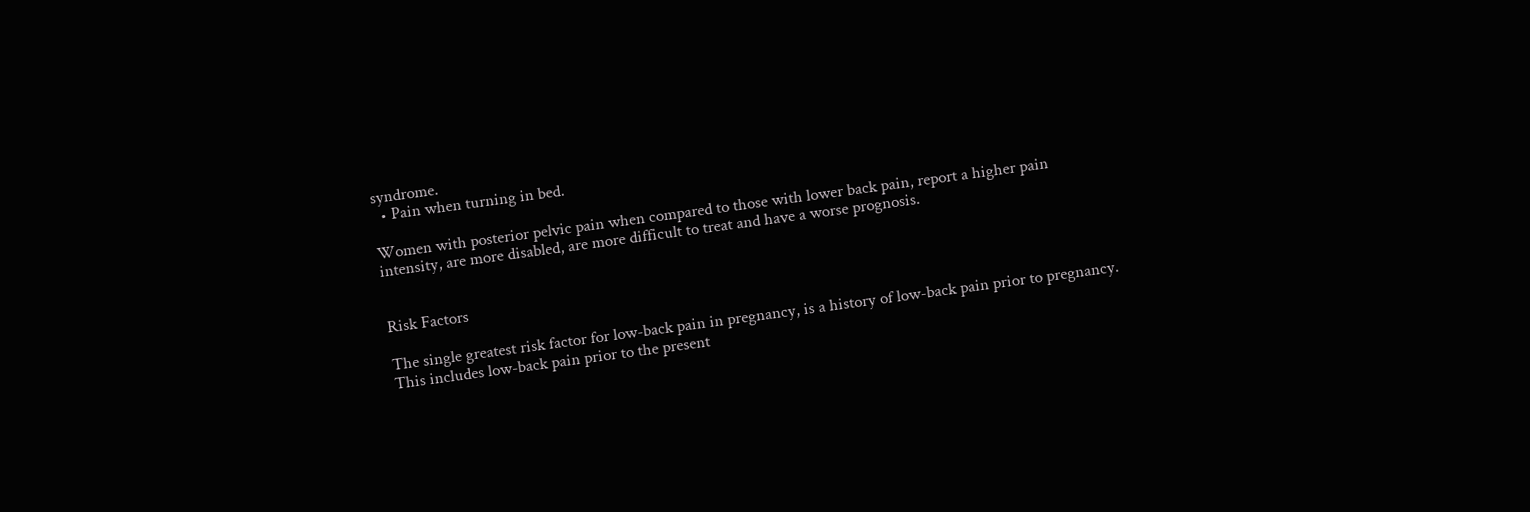syndrome.
  • Pain when turning in bed.

Women with posterior pelvic pain when compared to those with lower back pain, report a higher pain intensity, are more disabled, are more difficult to treat and have a worse prognosis.


Risk Factors

The single greatest risk factor for low-back pain in pregnancy, is a history of low-back pain prior to pregnancy. This includes low-back pain prior to the present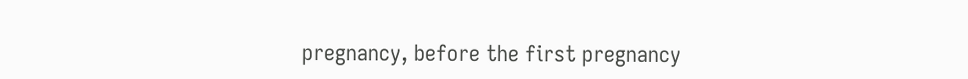pregnancy, before the first pregnancy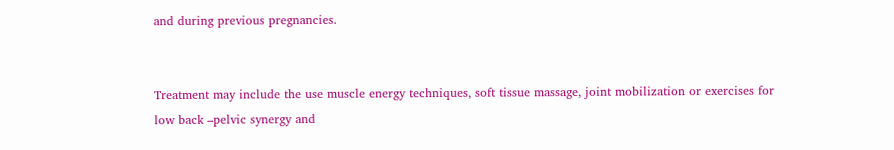and during previous pregnancies.


Treatment may include the use muscle energy techniques, soft tissue massage, joint mobilization or exercises for low back –pelvic synergy and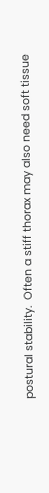postural stability.  Often a stiff thorax may also need soft tissue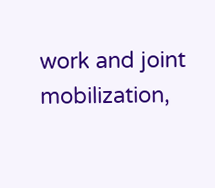work and joint mobilization,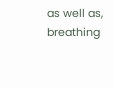as well as, breathing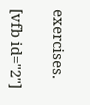exercises.

[vfb id="2"]